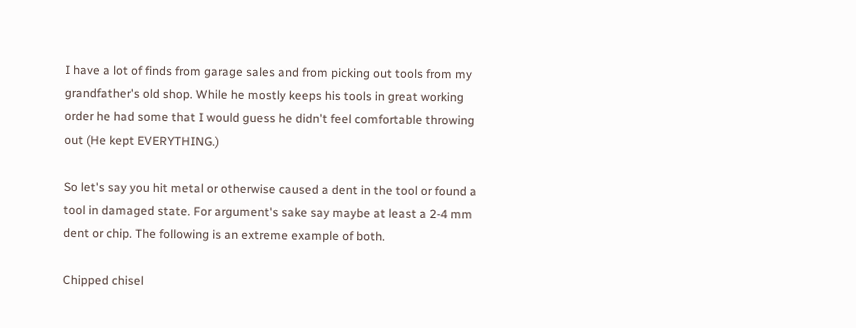I have a lot of finds from garage sales and from picking out tools from my grandfather's old shop. While he mostly keeps his tools in great working order he had some that I would guess he didn't feel comfortable throwing out (He kept EVERYTHING.)

So let's say you hit metal or otherwise caused a dent in the tool or found a tool in damaged state. For argument's sake say maybe at least a 2-4 mm dent or chip. The following is an extreme example of both.

Chipped chisel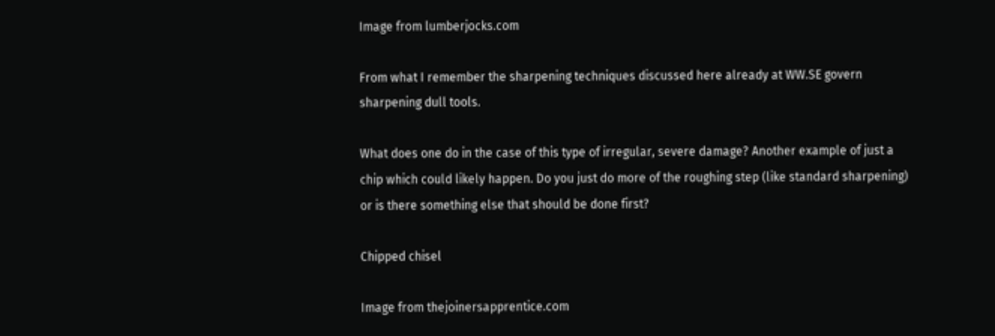Image from lumberjocks.com

From what I remember the sharpening techniques discussed here already at WW.SE govern sharpening dull tools.

What does one do in the case of this type of irregular, severe damage? Another example of just a chip which could likely happen. Do you just do more of the roughing step (like standard sharpening) or is there something else that should be done first?

Chipped chisel

Image from thejoinersapprentice.com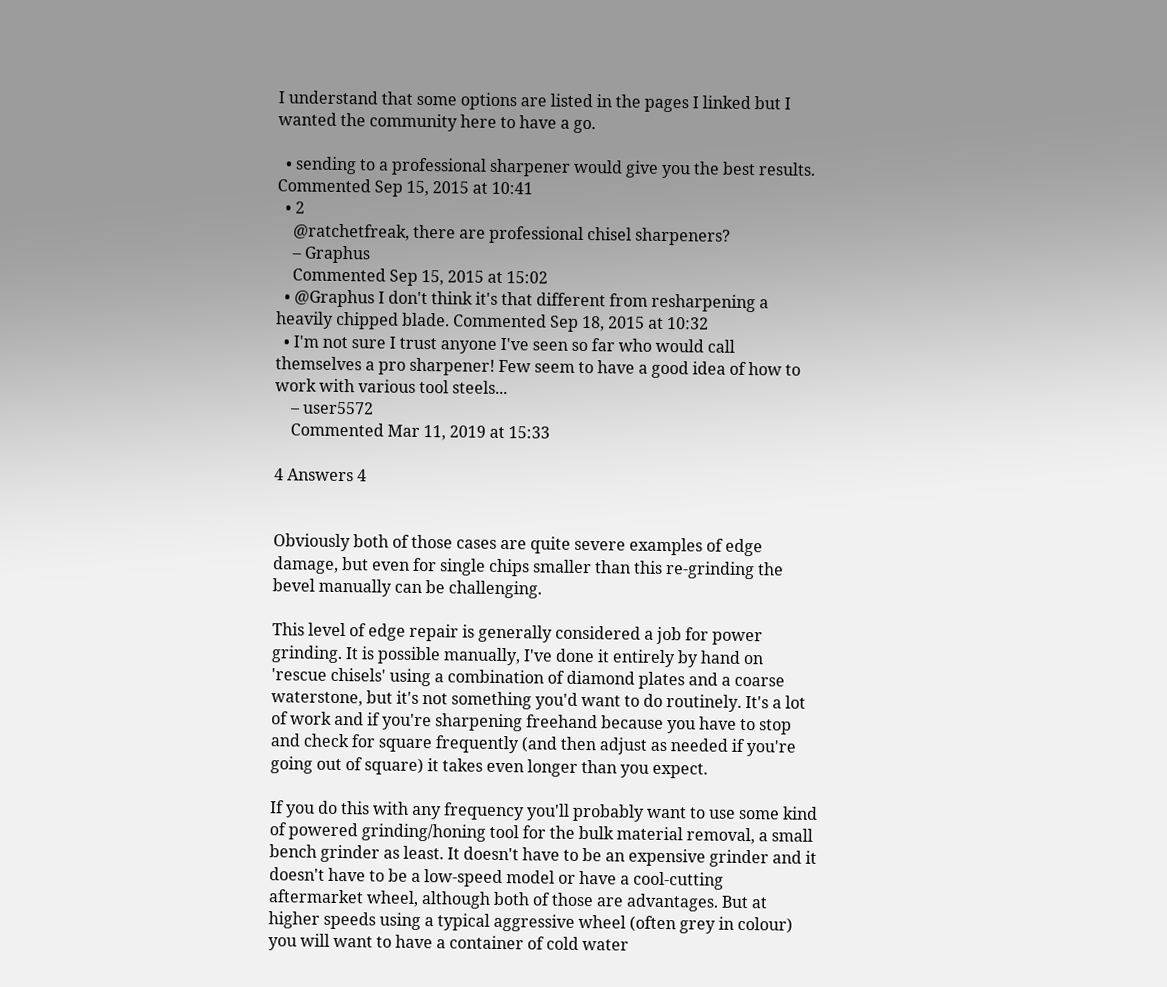I understand that some options are listed in the pages I linked but I wanted the community here to have a go.

  • sending to a professional sharpener would give you the best results. Commented Sep 15, 2015 at 10:41
  • 2
    @ratchetfreak, there are professional chisel sharpeners?
    – Graphus
    Commented Sep 15, 2015 at 15:02
  • @Graphus I don't think it's that different from resharpening a heavily chipped blade. Commented Sep 18, 2015 at 10:32
  • I'm not sure I trust anyone I've seen so far who would call themselves a pro sharpener! Few seem to have a good idea of how to work with various tool steels...
    – user5572
    Commented Mar 11, 2019 at 15:33

4 Answers 4


Obviously both of those cases are quite severe examples of edge damage, but even for single chips smaller than this re-grinding the bevel manually can be challenging.

This level of edge repair is generally considered a job for power grinding. It is possible manually, I've done it entirely by hand on 'rescue chisels' using a combination of diamond plates and a coarse waterstone, but it's not something you'd want to do routinely. It's a lot of work and if you're sharpening freehand because you have to stop and check for square frequently (and then adjust as needed if you're going out of square) it takes even longer than you expect.

If you do this with any frequency you'll probably want to use some kind of powered grinding/honing tool for the bulk material removal, a small bench grinder as least. It doesn't have to be an expensive grinder and it doesn't have to be a low-speed model or have a cool-cutting aftermarket wheel, although both of those are advantages. But at higher speeds using a typical aggressive wheel (often grey in colour) you will want to have a container of cold water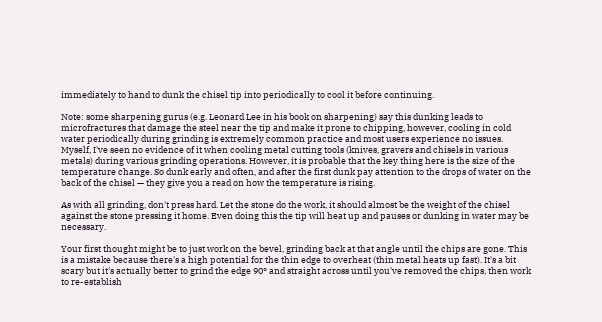immediately to hand to dunk the chisel tip into periodically to cool it before continuing.

Note: some sharpening gurus (e.g. Leonard Lee in his book on sharpening) say this dunking leads to microfractures that damage the steel near the tip and make it prone to chipping, however, cooling in cold water periodically during grinding is extremely common practice and most users experience no issues. Myself, I've seen no evidence of it when cooling metal cutting tools (knives, gravers and chisels in various metals) during various grinding operations. However, it is probable that the key thing here is the size of the temperature change. So dunk early and often, and after the first dunk pay attention to the drops of water on the back of the chisel — they give you a read on how the temperature is rising.

As with all grinding, don't press hard. Let the stone do the work, it should almost be the weight of the chisel against the stone pressing it home. Even doing this the tip will heat up and pauses or dunking in water may be necessary.

Your first thought might be to just work on the bevel, grinding back at that angle until the chips are gone. This is a mistake because there's a high potential for the thin edge to overheat (thin metal heats up fast). It's a bit scary but it's actually better to grind the edge 90° and straight across until you've removed the chips, then work to re-establish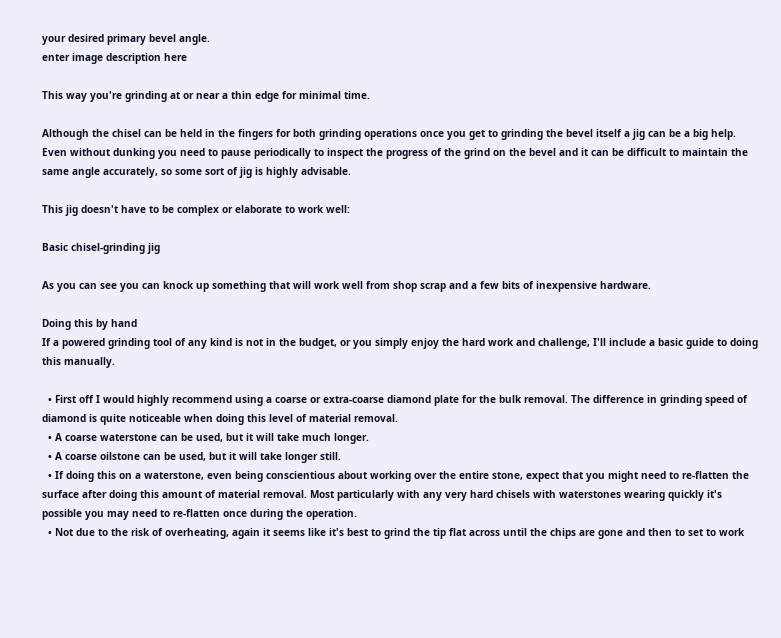your desired primary bevel angle.
enter image description here

This way you're grinding at or near a thin edge for minimal time.

Although the chisel can be held in the fingers for both grinding operations once you get to grinding the bevel itself a jig can be a big help. Even without dunking you need to pause periodically to inspect the progress of the grind on the bevel and it can be difficult to maintain the same angle accurately, so some sort of jig is highly advisable.

This jig doesn't have to be complex or elaborate to work well:

Basic chisel-grinding jig

As you can see you can knock up something that will work well from shop scrap and a few bits of inexpensive hardware.

Doing this by hand
If a powered grinding tool of any kind is not in the budget, or you simply enjoy the hard work and challenge, I'll include a basic guide to doing this manually.

  • First off I would highly recommend using a coarse or extra-coarse diamond plate for the bulk removal. The difference in grinding speed of diamond is quite noticeable when doing this level of material removal.
  • A coarse waterstone can be used, but it will take much longer.
  • A coarse oilstone can be used, but it will take longer still.
  • If doing this on a waterstone, even being conscientious about working over the entire stone, expect that you might need to re-flatten the surface after doing this amount of material removal. Most particularly with any very hard chisels with waterstones wearing quickly it's possible you may need to re-flatten once during the operation.
  • Not due to the risk of overheating, again it seems like it's best to grind the tip flat across until the chips are gone and then to set to work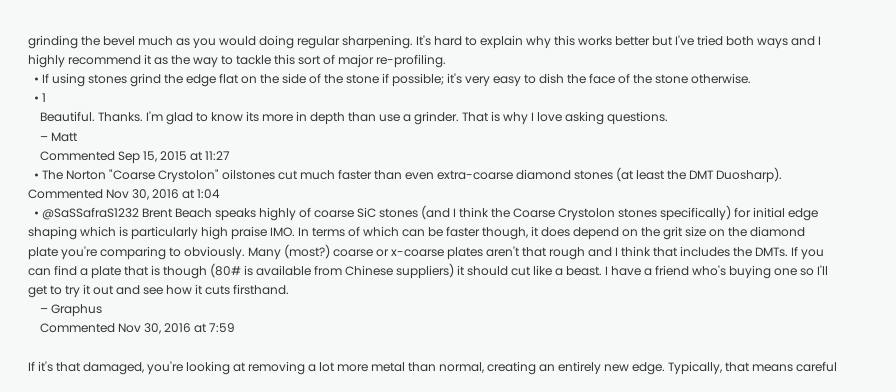grinding the bevel much as you would doing regular sharpening. It's hard to explain why this works better but I've tried both ways and I highly recommend it as the way to tackle this sort of major re-profiling.
  • If using stones grind the edge flat on the side of the stone if possible; it's very easy to dish the face of the stone otherwise.
  • 1
    Beautiful. Thanks. I'm glad to know its more in depth than use a grinder. That is why I love asking questions.
    – Matt
    Commented Sep 15, 2015 at 11:27
  • The Norton "Coarse Crystolon" oilstones cut much faster than even extra-coarse diamond stones (at least the DMT Duosharp). Commented Nov 30, 2016 at 1:04
  • @SaSSafraS1232 Brent Beach speaks highly of coarse SiC stones (and I think the Coarse Crystolon stones specifically) for initial edge shaping which is particularly high praise IMO. In terms of which can be faster though, it does depend on the grit size on the diamond plate you're comparing to obviously. Many (most?) coarse or x-coarse plates aren't that rough and I think that includes the DMTs. If you can find a plate that is though (80# is available from Chinese suppliers) it should cut like a beast. I have a friend who's buying one so I'll get to try it out and see how it cuts firsthand.
    – Graphus
    Commented Nov 30, 2016 at 7:59

If it's that damaged, you're looking at removing a lot more metal than normal, creating an entirely new edge. Typically, that means careful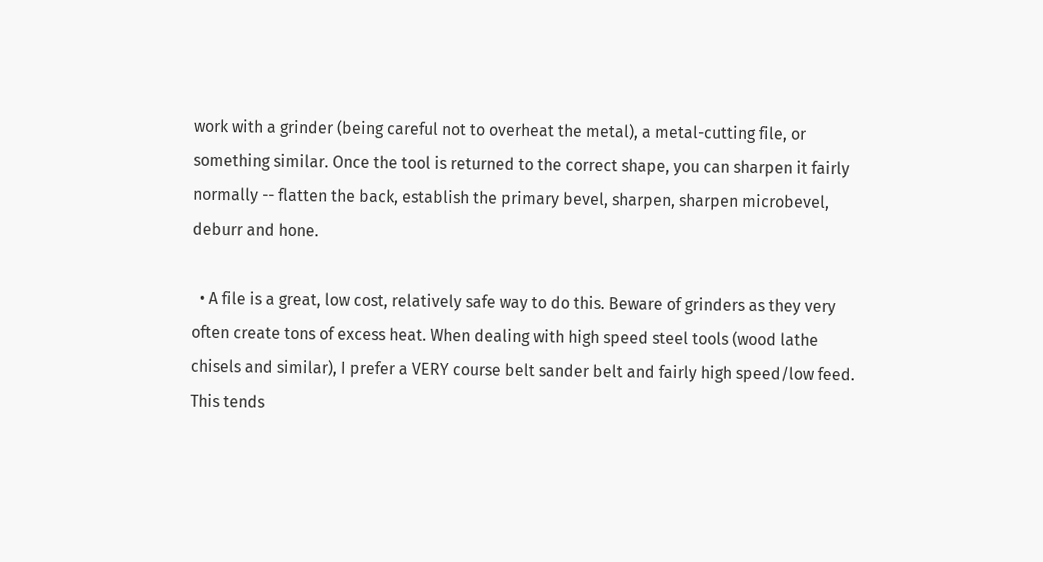work with a grinder (being careful not to overheat the metal), a metal-cutting file, or something similar. Once the tool is returned to the correct shape, you can sharpen it fairly normally -- flatten the back, establish the primary bevel, sharpen, sharpen microbevel, deburr and hone.

  • A file is a great, low cost, relatively safe way to do this. Beware of grinders as they very often create tons of excess heat. When dealing with high speed steel tools (wood lathe chisels and similar), I prefer a VERY course belt sander belt and fairly high speed/low feed. This tends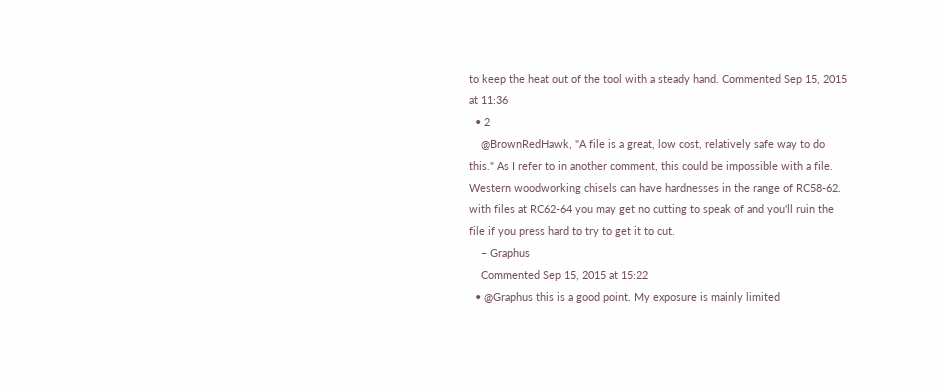to keep the heat out of the tool with a steady hand. Commented Sep 15, 2015 at 11:36
  • 2
    @BrownRedHawk, "A file is a great, low cost, relatively safe way to do this." As I refer to in another comment, this could be impossible with a file. Western woodworking chisels can have hardnesses in the range of RC58-62. with files at RC62-64 you may get no cutting to speak of and you'll ruin the file if you press hard to try to get it to cut.
    – Graphus
    Commented Sep 15, 2015 at 15:22
  • @Graphus this is a good point. My exposure is mainly limited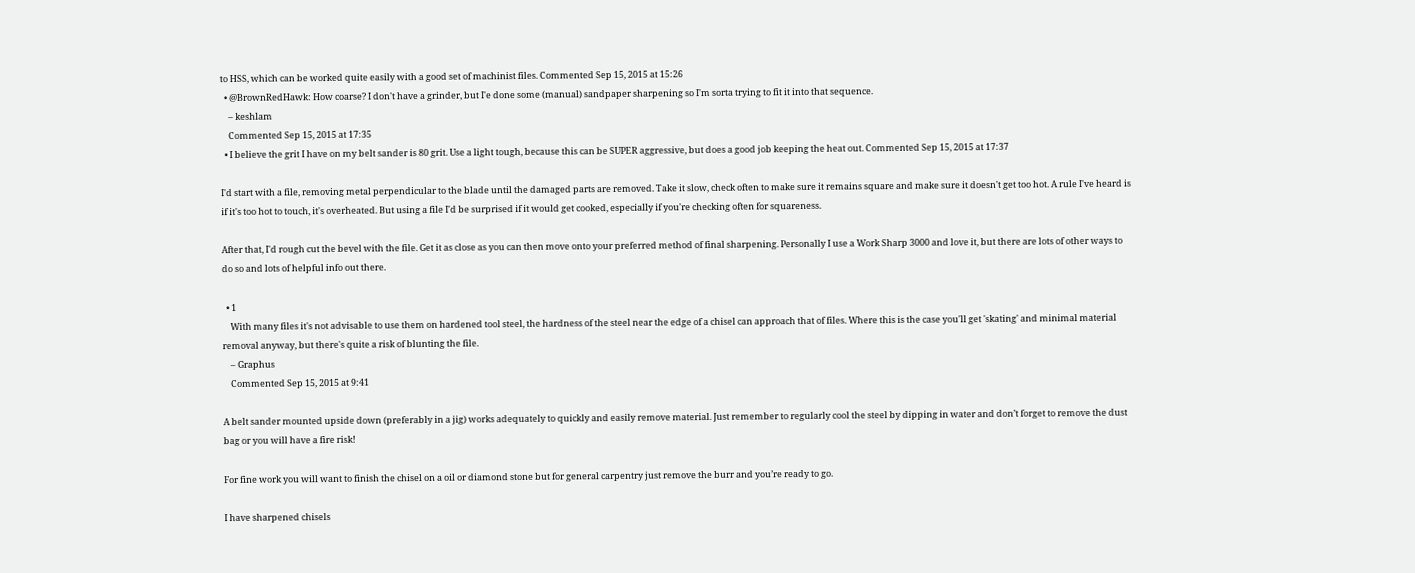to HSS, which can be worked quite easily with a good set of machinist files. Commented Sep 15, 2015 at 15:26
  • @BrownRedHawk: How coarse? I don't have a grinder, but I'e done some (manual) sandpaper sharpening so I'm sorta trying to fit it into that sequence.
    – keshlam
    Commented Sep 15, 2015 at 17:35
  • I believe the grit I have on my belt sander is 80 grit. Use a light tough, because this can be SUPER aggressive, but does a good job keeping the heat out. Commented Sep 15, 2015 at 17:37

I'd start with a file, removing metal perpendicular to the blade until the damaged parts are removed. Take it slow, check often to make sure it remains square and make sure it doesn't get too hot. A rule I've heard is if it's too hot to touch, it's overheated. But using a file I'd be surprised if it would get cooked, especially if you're checking often for squareness.

After that, I'd rough cut the bevel with the file. Get it as close as you can then move onto your preferred method of final sharpening. Personally I use a Work Sharp 3000 and love it, but there are lots of other ways to do so and lots of helpful info out there.

  • 1
    With many files it's not advisable to use them on hardened tool steel, the hardness of the steel near the edge of a chisel can approach that of files. Where this is the case you'll get 'skating' and minimal material removal anyway, but there's quite a risk of blunting the file.
    – Graphus
    Commented Sep 15, 2015 at 9:41

A belt sander mounted upside down (preferably in a jig) works adequately to quickly and easily remove material. Just remember to regularly cool the steel by dipping in water and don’t forget to remove the dust bag or you will have a fire risk!

For fine work you will want to finish the chisel on a oil or diamond stone but for general carpentry just remove the burr and you’re ready to go.

I have sharpened chisels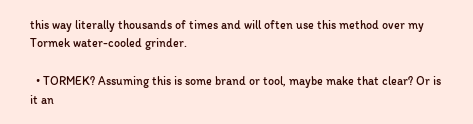this way literally thousands of times and will often use this method over my Tormek water-cooled grinder.

  • TORMEK? Assuming this is some brand or tool, maybe make that clear? Or is it an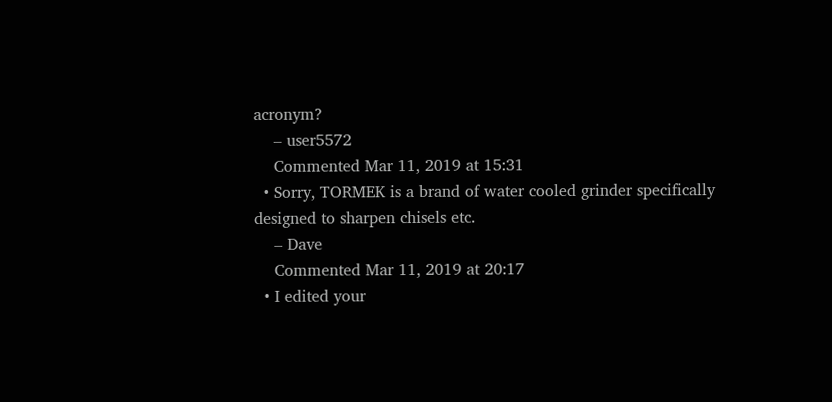acronym?
    – user5572
    Commented Mar 11, 2019 at 15:31
  • Sorry, TORMEK is a brand of water cooled grinder specifically designed to sharpen chisels etc.
    – Dave
    Commented Mar 11, 2019 at 20:17
  • I edited your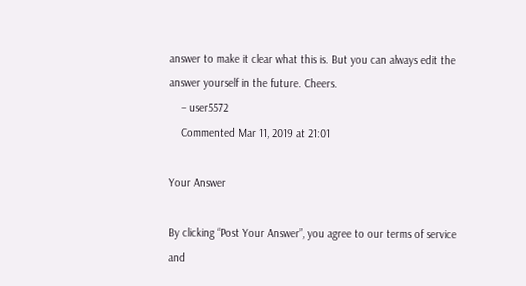answer to make it clear what this is. But you can always edit the answer yourself in the future. Cheers.
    – user5572
    Commented Mar 11, 2019 at 21:01

Your Answer

By clicking “Post Your Answer”, you agree to our terms of service and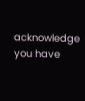acknowledge you have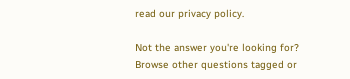read our privacy policy.

Not the answer you're looking for? Browse other questions tagged or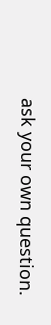ask your own question.